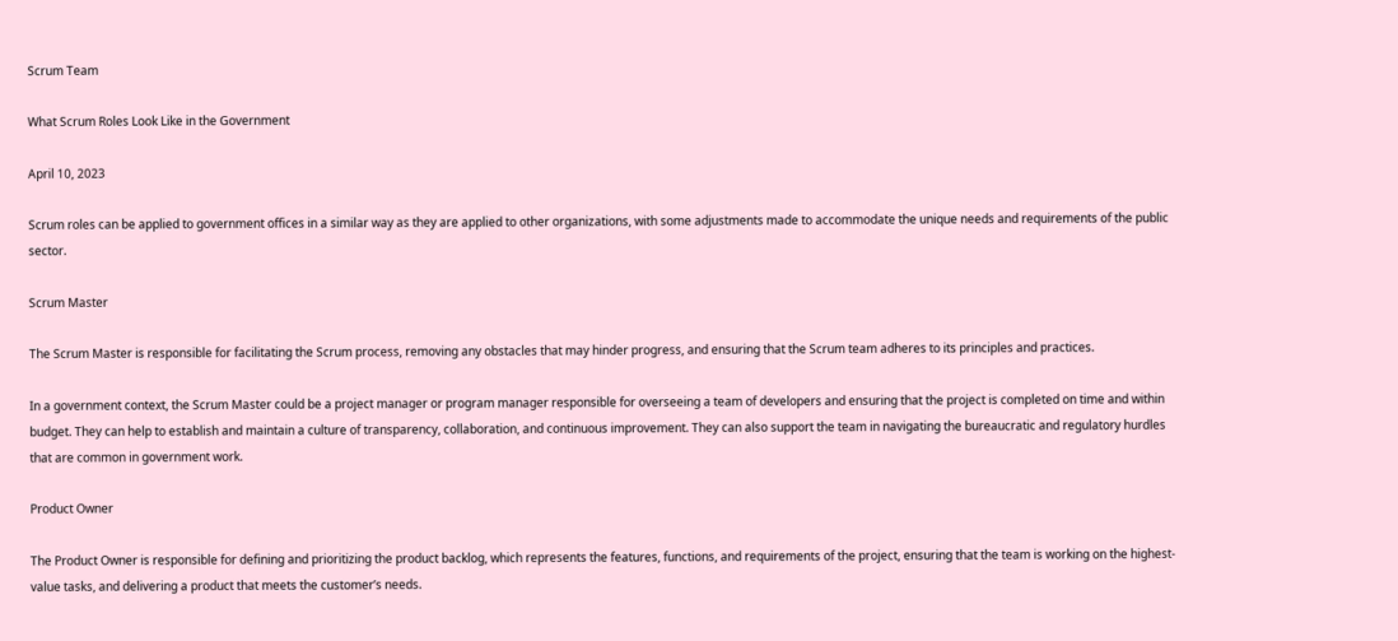Scrum Team

What Scrum Roles Look Like in the Government

April 10, 2023

Scrum roles can be applied to government offices in a similar way as they are applied to other organizations, with some adjustments made to accommodate the unique needs and requirements of the public sector.

Scrum Master

The Scrum Master is responsible for facilitating the Scrum process, removing any obstacles that may hinder progress, and ensuring that the Scrum team adheres to its principles and practices.

In a government context, the Scrum Master could be a project manager or program manager responsible for overseeing a team of developers and ensuring that the project is completed on time and within budget. They can help to establish and maintain a culture of transparency, collaboration, and continuous improvement. They can also support the team in navigating the bureaucratic and regulatory hurdles that are common in government work.

Product Owner

The Product Owner is responsible for defining and prioritizing the product backlog, which represents the features, functions, and requirements of the project, ensuring that the team is working on the highest-value tasks, and delivering a product that meets the customer’s needs.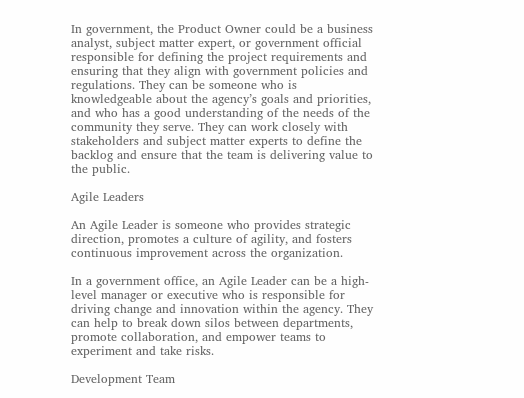In government, the Product Owner could be a business analyst, subject matter expert, or government official responsible for defining the project requirements and ensuring that they align with government policies and regulations. They can be someone who is knowledgeable about the agency’s goals and priorities, and who has a good understanding of the needs of the community they serve. They can work closely with stakeholders and subject matter experts to define the backlog and ensure that the team is delivering value to the public.

Agile Leaders

An Agile Leader is someone who provides strategic direction, promotes a culture of agility, and fosters continuous improvement across the organization.

In a government office, an Agile Leader can be a high-level manager or executive who is responsible for driving change and innovation within the agency. They can help to break down silos between departments, promote collaboration, and empower teams to experiment and take risks.

Development Team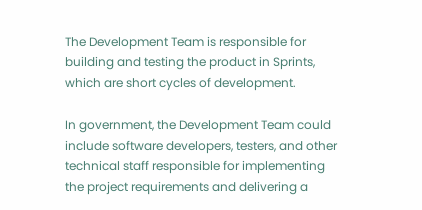The Development Team is responsible for building and testing the product in Sprints, which are short cycles of development.

In government, the Development Team could include software developers, testers, and other technical staff responsible for implementing the project requirements and delivering a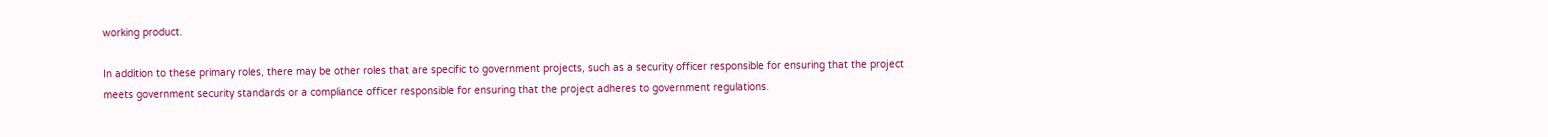working product.

In addition to these primary roles, there may be other roles that are specific to government projects, such as a security officer responsible for ensuring that the project meets government security standards or a compliance officer responsible for ensuring that the project adheres to government regulations.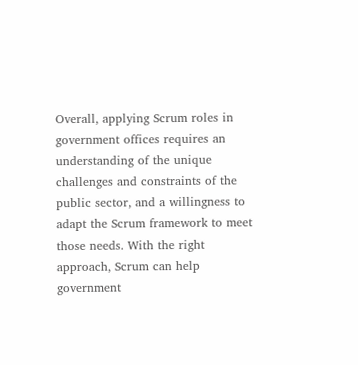Overall, applying Scrum roles in government offices requires an understanding of the unique challenges and constraints of the public sector, and a willingness to adapt the Scrum framework to meet those needs. With the right approach, Scrum can help government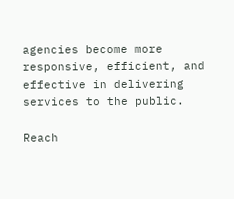agencies become more responsive, efficient, and effective in delivering services to the public.

Reach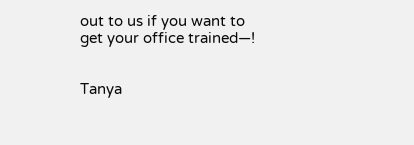out to us if you want to get your office trained—!


Tanya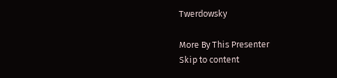Twerdowsky

More By This Presenter
Skip to content